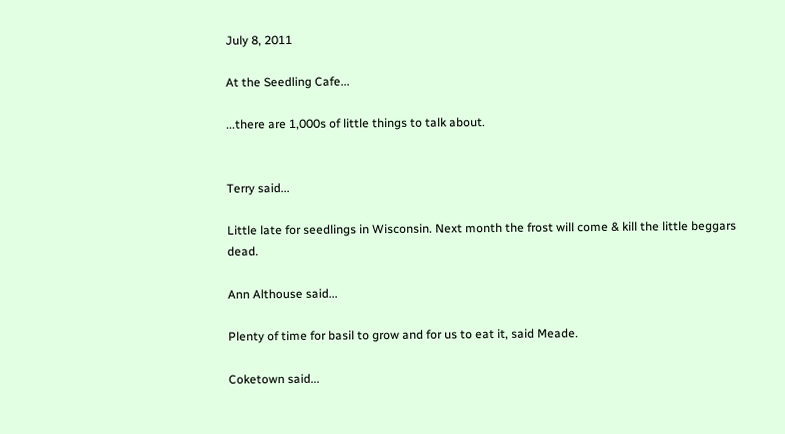July 8, 2011

At the Seedling Cafe...

...there are 1,000s of little things to talk about.


Terry said...

Little late for seedlings in Wisconsin. Next month the frost will come & kill the little beggars dead.

Ann Althouse said...

Plenty of time for basil to grow and for us to eat it, said Meade.

Coketown said...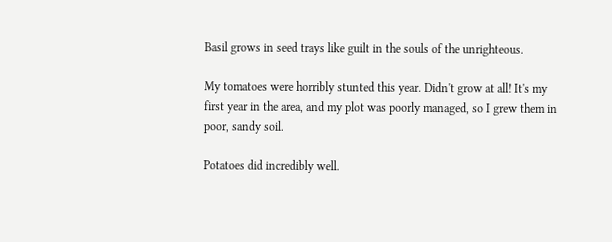Basil grows in seed trays like guilt in the souls of the unrighteous.

My tomatoes were horribly stunted this year. Didn't grow at all! It's my first year in the area, and my plot was poorly managed, so I grew them in poor, sandy soil.

Potatoes did incredibly well.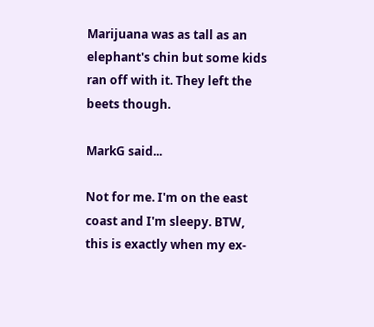Marijuana was as tall as an elephant's chin but some kids ran off with it. They left the beets though.

MarkG said...

Not for me. I'm on the east coast and I'm sleepy. BTW, this is exactly when my ex-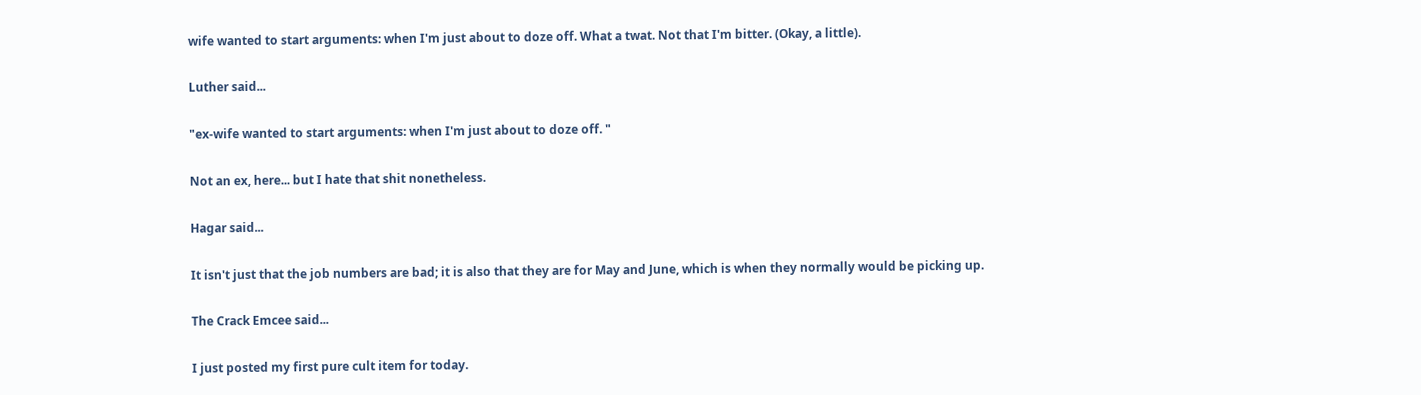wife wanted to start arguments: when I'm just about to doze off. What a twat. Not that I'm bitter. (Okay, a little).

Luther said...

"ex-wife wanted to start arguments: when I'm just about to doze off. "

Not an ex, here... but I hate that shit nonetheless.

Hagar said...

It isn't just that the job numbers are bad; it is also that they are for May and June, which is when they normally would be picking up.

The Crack Emcee said...

I just posted my first pure cult item for today.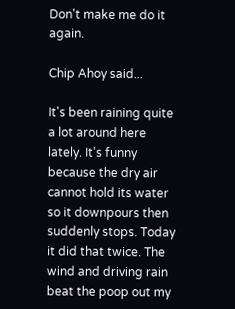Don't make me do it again.

Chip Ahoy said...

It's been raining quite a lot around here lately. It's funny because the dry air cannot hold its water so it downpours then suddenly stops. Today it did that twice. The wind and driving rain beat the poop out my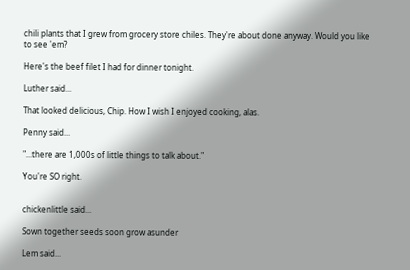chili plants that I grew from grocery store chiles. They're about done anyway. Would you like to see 'em?

Here's the beef filet I had for dinner tonight.

Luther said...

That looked delicious, Chip. How I wish I enjoyed cooking, alas.

Penny said...

"...there are 1,000s of little things to talk about."

You're SO right.


chickenlittle said...

Sown together seeds soon grow asunder

Lem said...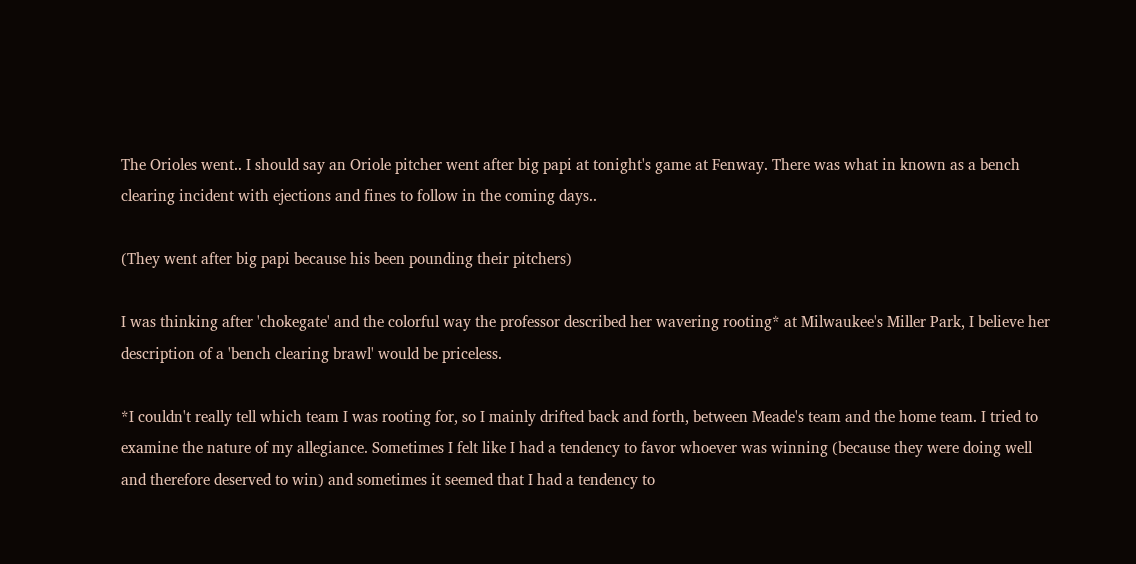The Orioles went.. I should say an Oriole pitcher went after big papi at tonight's game at Fenway. There was what in known as a bench clearing incident with ejections and fines to follow in the coming days..

(They went after big papi because his been pounding their pitchers)

I was thinking after 'chokegate' and the colorful way the professor described her wavering rooting* at Milwaukee's Miller Park, I believe her description of a 'bench clearing brawl' would be priceless.

*I couldn't really tell which team I was rooting for, so I mainly drifted back and forth, between Meade's team and the home team. I tried to examine the nature of my allegiance. Sometimes I felt like I had a tendency to favor whoever was winning (because they were doing well and therefore deserved to win) and sometimes it seemed that I had a tendency to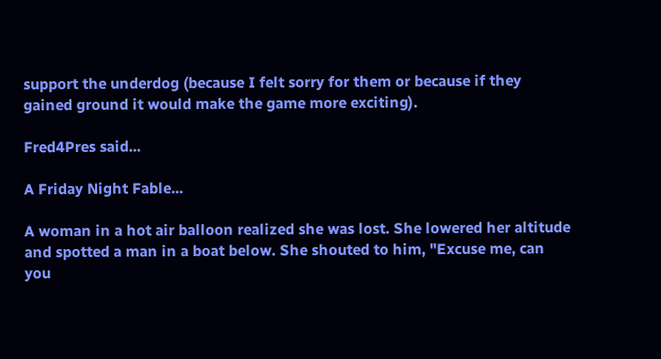support the underdog (because I felt sorry for them or because if they gained ground it would make the game more exciting).

Fred4Pres said...

A Friday Night Fable...

A woman in a hot air balloon realized she was lost. She lowered her altitude
and spotted a man in a boat below. She shouted to him, "Excuse me, can you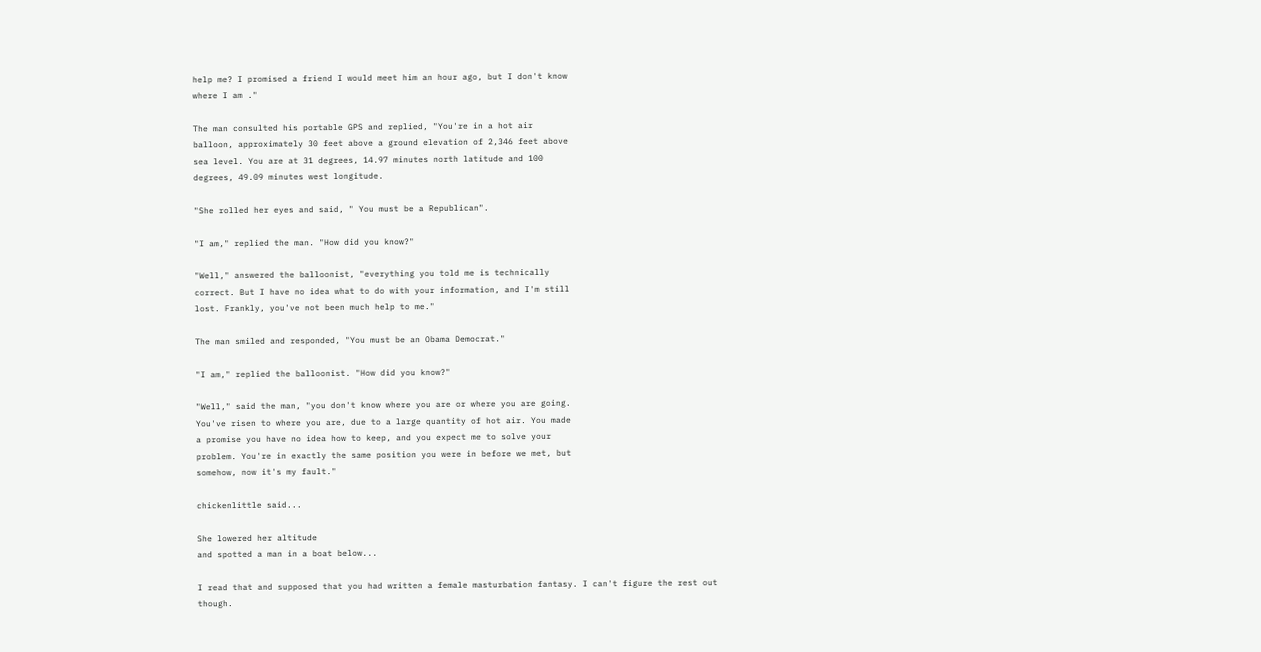help me? I promised a friend I would meet him an hour ago, but I don't know
where I am ."

The man consulted his portable GPS and replied, "You're in a hot air
balloon, approximately 30 feet above a ground elevation of 2,346 feet above
sea level. You are at 31 degrees, 14.97 minutes north latitude and 100
degrees, 49.09 minutes west longitude.

"She rolled her eyes and said, " You must be a Republican".

"I am," replied the man. "How did you know?"

"Well," answered the balloonist, "everything you told me is technically
correct. But I have no idea what to do with your information, and I'm still
lost. Frankly, you've not been much help to me."

The man smiled and responded, "You must be an Obama Democrat."

"I am," replied the balloonist. "How did you know?"

"Well," said the man, "you don't know where you are or where you are going.
You've risen to where you are, due to a large quantity of hot air. You made
a promise you have no idea how to keep, and you expect me to solve your
problem. You're in exactly the same position you were in before we met, but
somehow, now it's my fault."

chickenlittle said...

She lowered her altitude
and spotted a man in a boat below...

I read that and supposed that you had written a female masturbation fantasy. I can't figure the rest out though.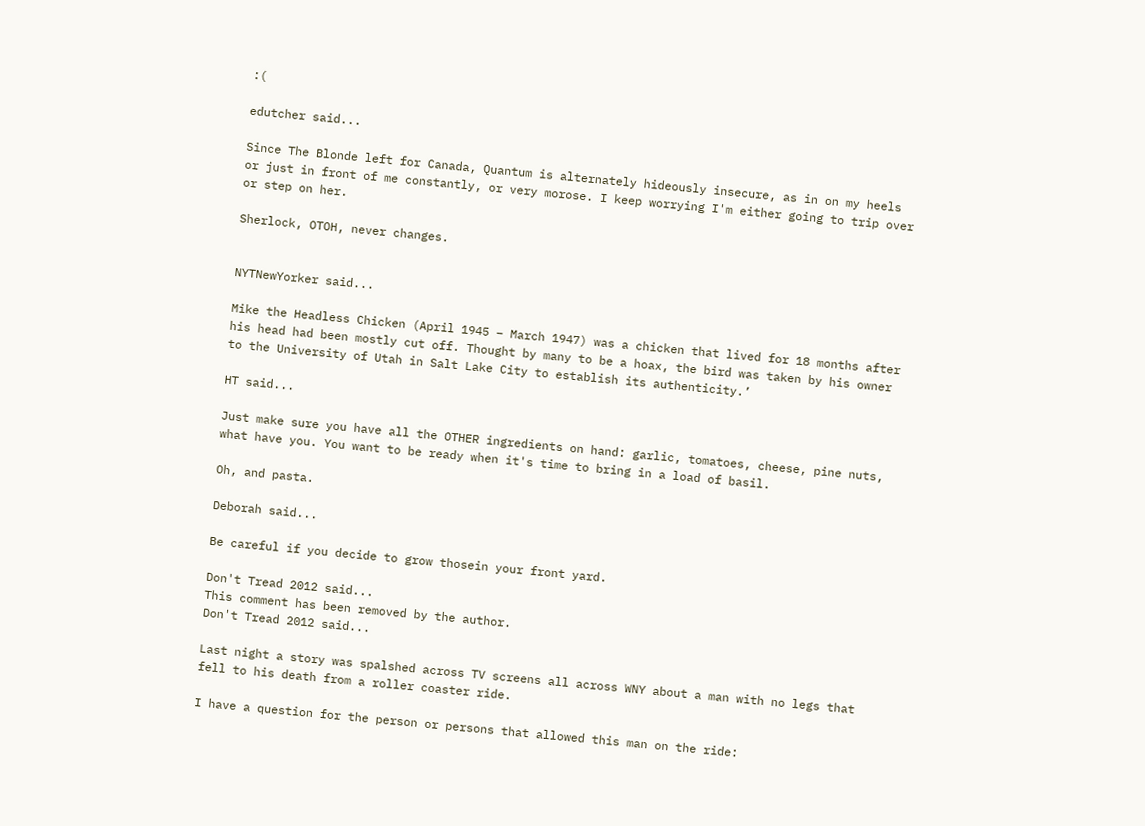:(

edutcher said...

Since The Blonde left for Canada, Quantum is alternately hideously insecure, as in on my heels or just in front of me constantly, or very morose. I keep worrying I'm either going to trip over or step on her.

Sherlock, OTOH, never changes.


NYTNewYorker said...

Mike the Headless Chicken (April 1945 – March 1947) was a chicken that lived for 18 months after his head had been mostly cut off. Thought by many to be a hoax, the bird was taken by his owner to the University of Utah in Salt Lake City to establish its authenticity.’

HT said...

Just make sure you have all the OTHER ingredients on hand: garlic, tomatoes, cheese, pine nuts, what have you. You want to be ready when it's time to bring in a load of basil.

Oh, and pasta.

Deborah said...

Be careful if you decide to grow thosein your front yard.

Don't Tread 2012 said...
This comment has been removed by the author.
Don't Tread 2012 said...

Last night a story was spalshed across TV screens all across WNY about a man with no legs that fell to his death from a roller coaster ride.

I have a question for the person or persons that allowed this man on the ride: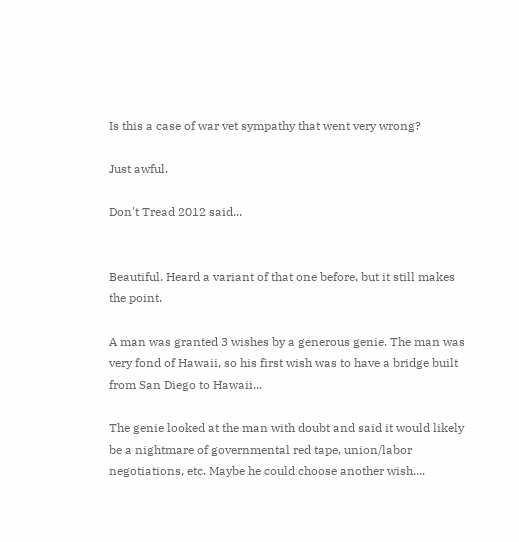Is this a case of war vet sympathy that went very wrong?

Just awful.

Don't Tread 2012 said...


Beautiful. Heard a variant of that one before, but it still makes the point.

A man was granted 3 wishes by a generous genie. The man was very fond of Hawaii, so his first wish was to have a bridge built from San Diego to Hawaii...

The genie looked at the man with doubt and said it would likely be a nightmare of governmental red tape, union/labor negotiations, etc. Maybe he could choose another wish....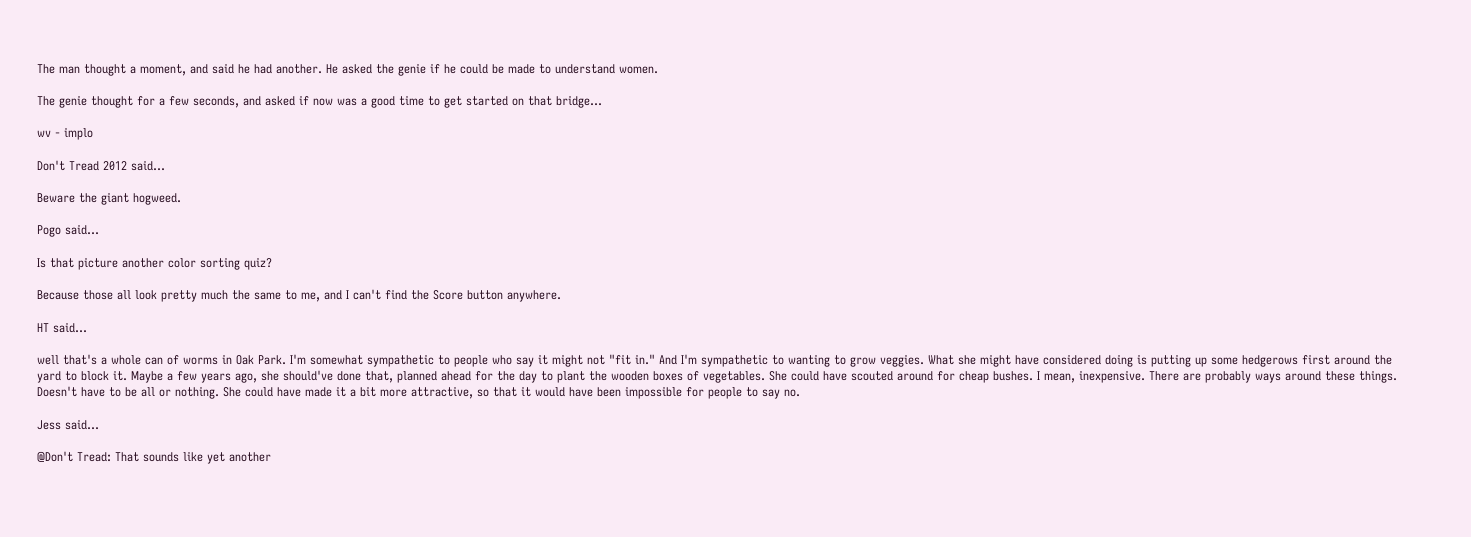The man thought a moment, and said he had another. He asked the genie if he could be made to understand women.

The genie thought for a few seconds, and asked if now was a good time to get started on that bridge...

wv - implo

Don't Tread 2012 said...

Beware the giant hogweed.

Pogo said...

Is that picture another color sorting quiz?

Because those all look pretty much the same to me, and I can't find the Score button anywhere.

HT said...

well that's a whole can of worms in Oak Park. I'm somewhat sympathetic to people who say it might not "fit in." And I'm sympathetic to wanting to grow veggies. What she might have considered doing is putting up some hedgerows first around the yard to block it. Maybe a few years ago, she should've done that, planned ahead for the day to plant the wooden boxes of vegetables. She could have scouted around for cheap bushes. I mean, inexpensive. There are probably ways around these things. Doesn't have to be all or nothing. She could have made it a bit more attractive, so that it would have been impossible for people to say no.

Jess said...

@Don't Tread: That sounds like yet another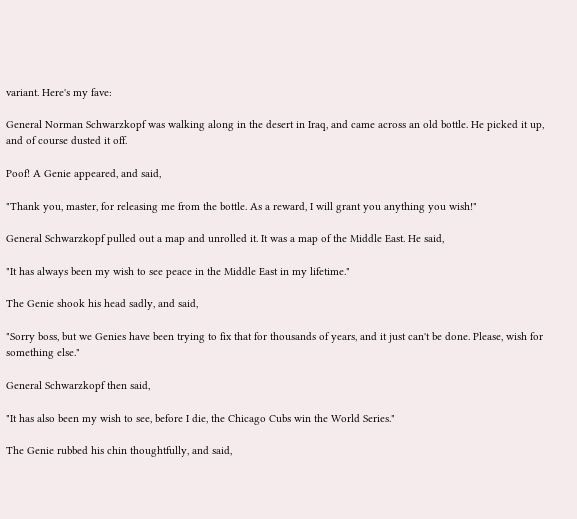variant. Here's my fave:

General Norman Schwarzkopf was walking along in the desert in Iraq, and came across an old bottle. He picked it up, and of course dusted it off.

Poof! A Genie appeared, and said,

"Thank you, master, for releasing me from the bottle. As a reward, I will grant you anything you wish!"

General Schwarzkopf pulled out a map and unrolled it. It was a map of the Middle East. He said,

"It has always been my wish to see peace in the Middle East in my lifetime."

The Genie shook his head sadly, and said,

"Sorry boss, but we Genies have been trying to fix that for thousands of years, and it just can't be done. Please, wish for something else."

General Schwarzkopf then said,

"It has also been my wish to see, before I die, the Chicago Cubs win the World Series."

The Genie rubbed his chin thoughtfully, and said,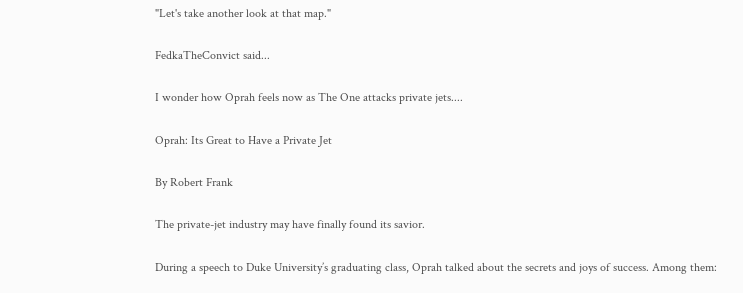"Let's take another look at that map."

FedkaTheConvict said...

I wonder how Oprah feels now as The One attacks private jets....

Oprah: Its Great to Have a Private Jet

By Robert Frank

The private-jet industry may have finally found its savior.

During a speech to Duke University’s graduating class, Oprah talked about the secrets and joys of success. Among them: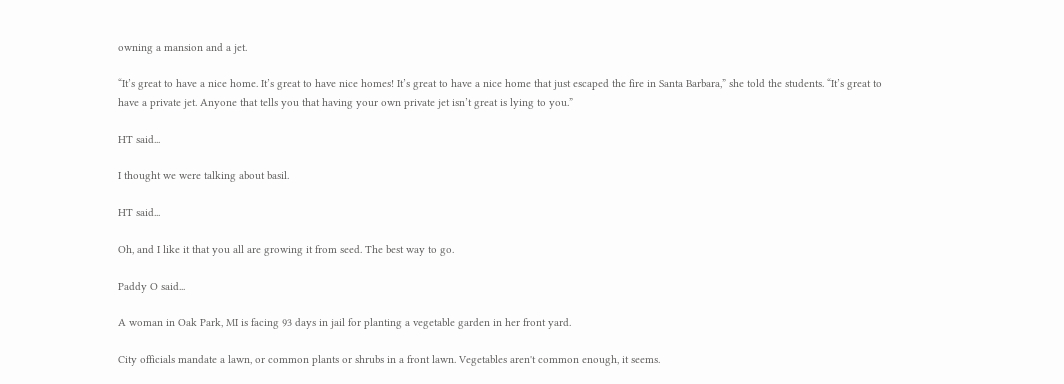owning a mansion and a jet.

“It’s great to have a nice home. It’s great to have nice homes! It’s great to have a nice home that just escaped the fire in Santa Barbara,” she told the students. “It’s great to have a private jet. Anyone that tells you that having your own private jet isn’t great is lying to you.”

HT said...

I thought we were talking about basil.

HT said...

Oh, and I like it that you all are growing it from seed. The best way to go.

Paddy O said...

A woman in Oak Park, MI is facing 93 days in jail for planting a vegetable garden in her front yard.

City officials mandate a lawn, or common plants or shrubs in a front lawn. Vegetables aren't common enough, it seems.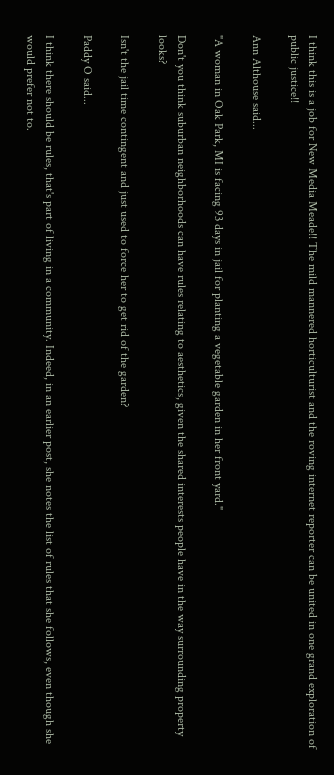I think this is a job for New Media Meade!! The mild mannered horticulturist and the roving internet reporter can be united in one grand exploration of public justice!!

Ann Althouse said...

"A woman in Oak Park, MI is facing 93 days in jail for planting a vegetable garden in her front yard."

Don't you think suburban neighborhoods can have rules relating to aesthetics, given the shared interests people have in the way surrounding property looks?

Isn't the jail time contingent and just used to force her to get rid of the garden?

Paddy O said...

I think there should be rules, that's part of living in a community. Indeed, in an earlier post, she notes the list of rules that she follows, even though she would prefer not to.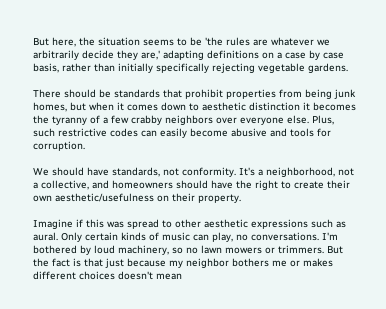But here, the situation seems to be 'the rules are whatever we arbitrarily decide they are,' adapting definitions on a case by case basis, rather than initially specifically rejecting vegetable gardens.

There should be standards that prohibit properties from being junk homes, but when it comes down to aesthetic distinction it becomes the tyranny of a few crabby neighbors over everyone else. Plus, such restrictive codes can easily become abusive and tools for corruption.

We should have standards, not conformity. It's a neighborhood, not a collective, and homeowners should have the right to create their own aesthetic/usefulness on their property.

Imagine if this was spread to other aesthetic expressions such as aural. Only certain kinds of music can play, no conversations. I'm bothered by loud machinery, so no lawn mowers or trimmers. But the fact is that just because my neighbor bothers me or makes different choices doesn't mean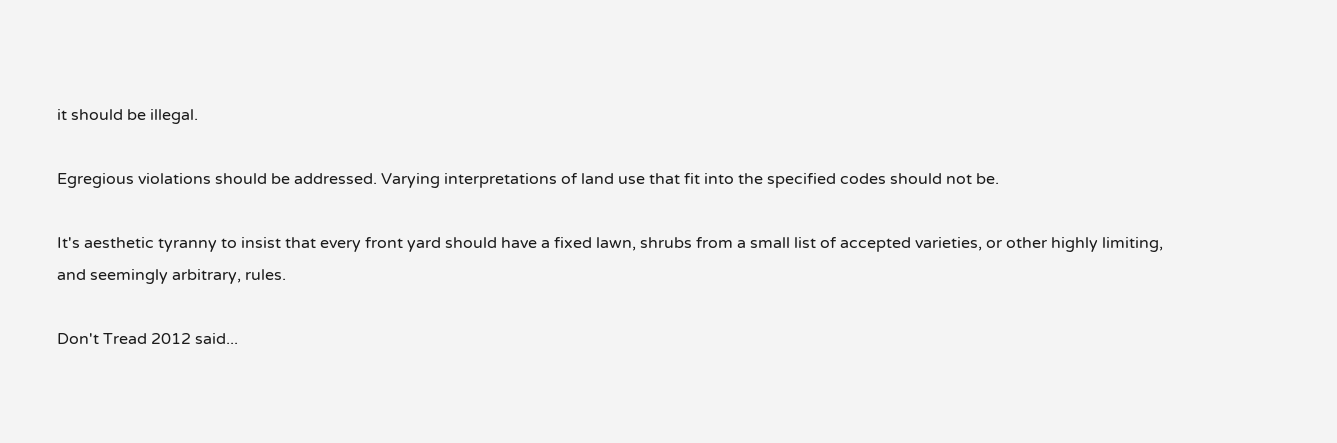it should be illegal.

Egregious violations should be addressed. Varying interpretations of land use that fit into the specified codes should not be.

It's aesthetic tyranny to insist that every front yard should have a fixed lawn, shrubs from a small list of accepted varieties, or other highly limiting, and seemingly arbitrary, rules.

Don't Tread 2012 said...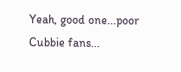Yeah, good one...poor Cubbie fans...